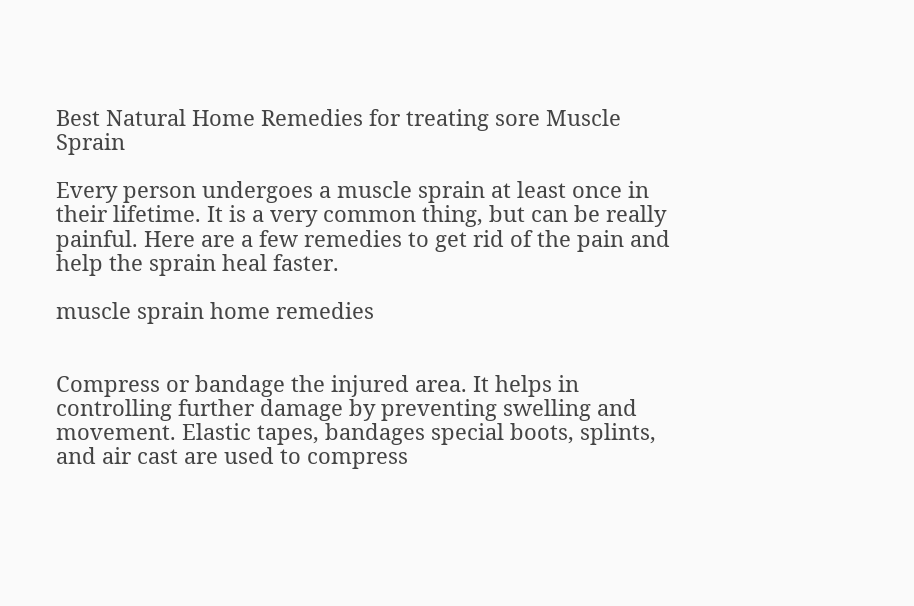Best Natural Home Remedies for treating sore Muscle Sprain

Every person undergoes a muscle sprain at least once in their lifetime. It is a very common thing, but can be really painful. Here are a few remedies to get rid of the pain and help the sprain heal faster.

muscle sprain home remedies


Compress or bandage the injured area. It helps in controlling further damage by preventing swelling and movement. Elastic tapes, bandages special boots, splints, and air cast are used to compress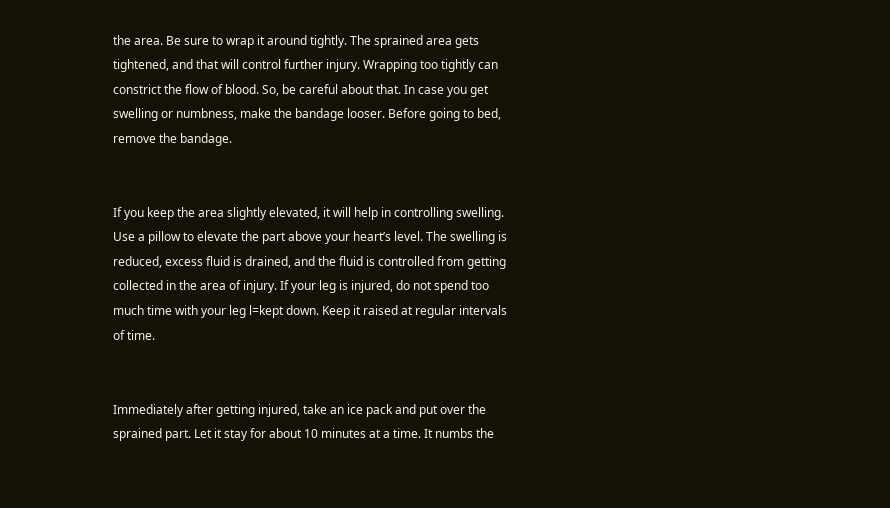the area. Be sure to wrap it around tightly. The sprained area gets tightened, and that will control further injury. Wrapping too tightly can constrict the flow of blood. So, be careful about that. In case you get swelling or numbness, make the bandage looser. Before going to bed, remove the bandage.


If you keep the area slightly elevated, it will help in controlling swelling. Use a pillow to elevate the part above your heart’s level. The swelling is reduced, excess fluid is drained, and the fluid is controlled from getting collected in the area of injury. If your leg is injured, do not spend too much time with your leg l=kept down. Keep it raised at regular intervals of time.


Immediately after getting injured, take an ice pack and put over the sprained part. Let it stay for about 10 minutes at a time. It numbs the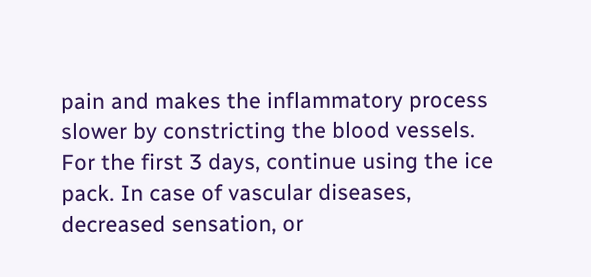pain and makes the inflammatory process slower by constricting the blood vessels.  For the first 3 days, continue using the ice pack. In case of vascular diseases, decreased sensation, or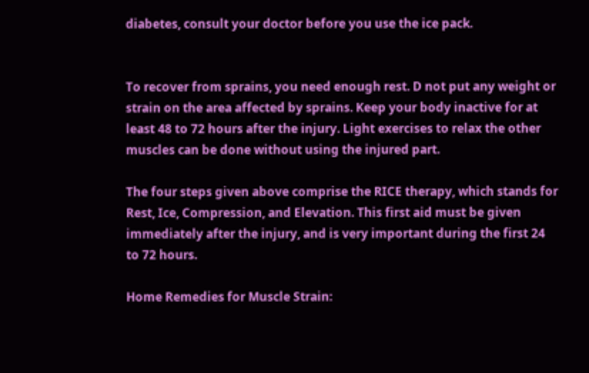diabetes, consult your doctor before you use the ice pack.


To recover from sprains, you need enough rest. D not put any weight or strain on the area affected by sprains. Keep your body inactive for at least 48 to 72 hours after the injury. Light exercises to relax the other muscles can be done without using the injured part.

The four steps given above comprise the RICE therapy, which stands for Rest, Ice, Compression, and Elevation. This first aid must be given immediately after the injury, and is very important during the first 24 to 72 hours.

Home Remedies for Muscle Strain: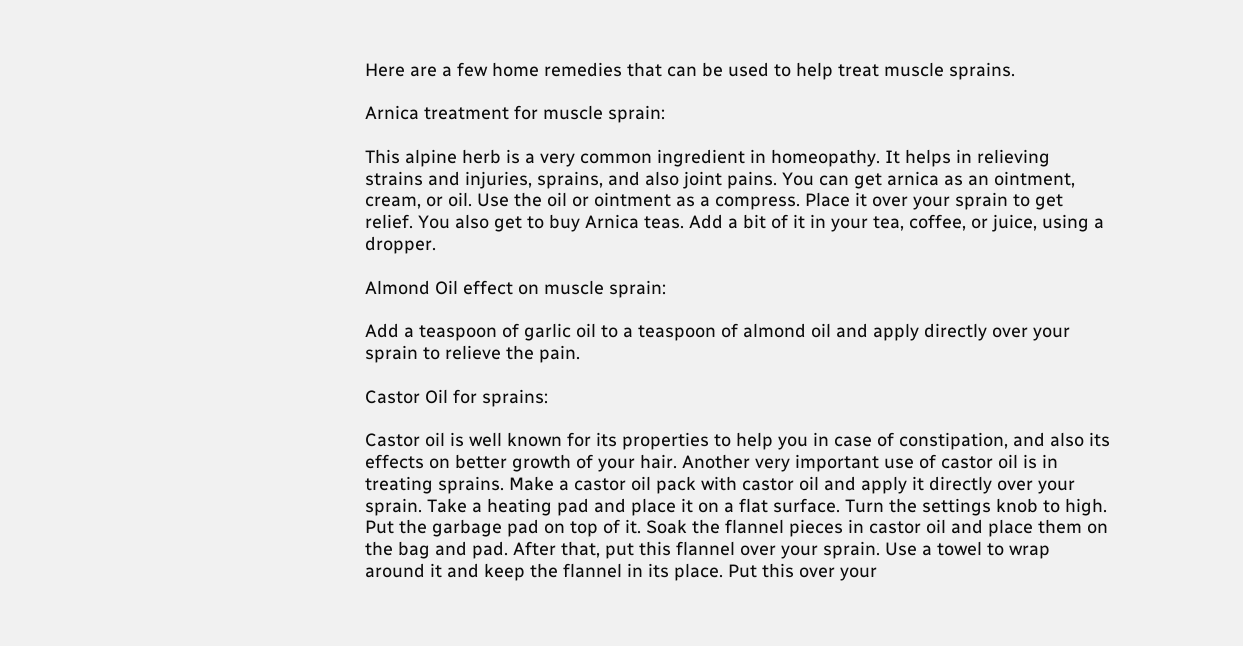Here are a few home remedies that can be used to help treat muscle sprains.

Arnica treatment for muscle sprain:

This alpine herb is a very common ingredient in homeopathy. It helps in relieving strains and injuries, sprains, and also joint pains. You can get arnica as an ointment, cream, or oil. Use the oil or ointment as a compress. Place it over your sprain to get relief. You also get to buy Arnica teas. Add a bit of it in your tea, coffee, or juice, using a dropper.

Almond Oil effect on muscle sprain:

Add a teaspoon of garlic oil to a teaspoon of almond oil and apply directly over your sprain to relieve the pain.

Castor Oil for sprains:

Castor oil is well known for its properties to help you in case of constipation, and also its effects on better growth of your hair. Another very important use of castor oil is in treating sprains. Make a castor oil pack with castor oil and apply it directly over your sprain. Take a heating pad and place it on a flat surface. Turn the settings knob to high. Put the garbage pad on top of it. Soak the flannel pieces in castor oil and place them on the bag and pad. After that, put this flannel over your sprain. Use a towel to wrap around it and keep the flannel in its place. Put this over your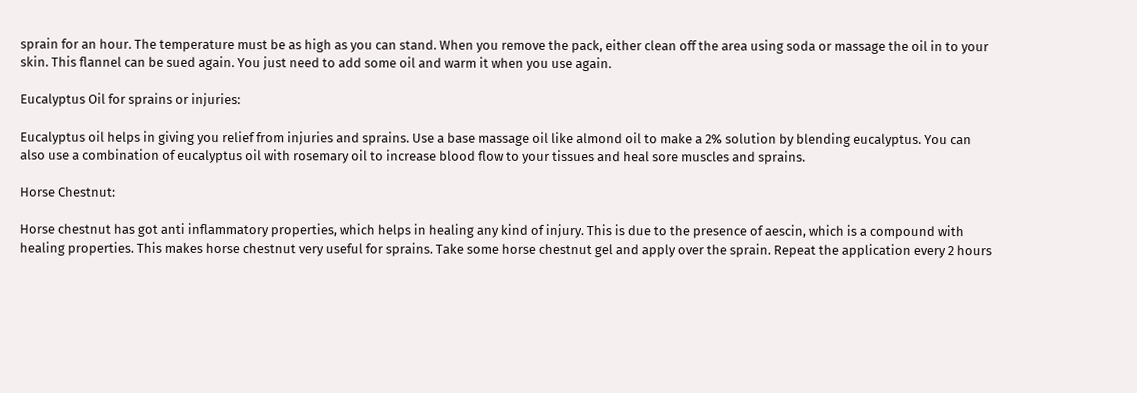sprain for an hour. The temperature must be as high as you can stand. When you remove the pack, either clean off the area using soda or massage the oil in to your skin. This flannel can be sued again. You just need to add some oil and warm it when you use again.

Eucalyptus Oil for sprains or injuries:

Eucalyptus oil helps in giving you relief from injuries and sprains. Use a base massage oil like almond oil to make a 2% solution by blending eucalyptus. You can also use a combination of eucalyptus oil with rosemary oil to increase blood flow to your tissues and heal sore muscles and sprains.

Horse Chestnut:

Horse chestnut has got anti inflammatory properties, which helps in healing any kind of injury. This is due to the presence of aescin, which is a compound with healing properties. This makes horse chestnut very useful for sprains. Take some horse chestnut gel and apply over the sprain. Repeat the application every 2 hours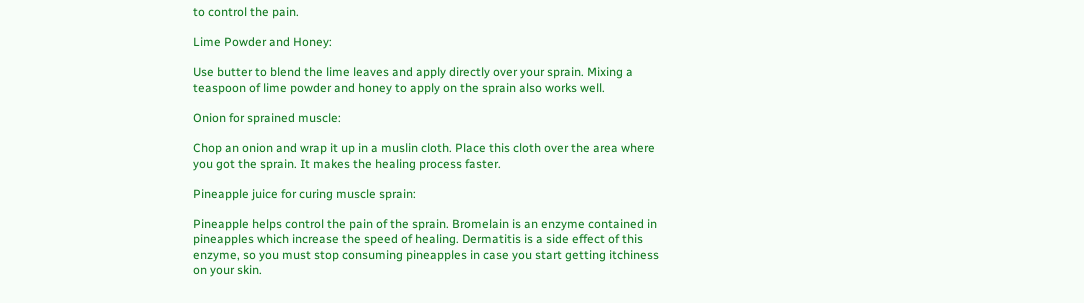to control the pain.

Lime Powder and Honey:

Use butter to blend the lime leaves and apply directly over your sprain. Mixing a teaspoon of lime powder and honey to apply on the sprain also works well.

Onion for sprained muscle:

Chop an onion and wrap it up in a muslin cloth. Place this cloth over the area where you got the sprain. It makes the healing process faster.

Pineapple juice for curing muscle sprain:

Pineapple helps control the pain of the sprain. Bromelain is an enzyme contained in pineapples which increase the speed of healing. Dermatitis is a side effect of this enzyme, so you must stop consuming pineapples in case you start getting itchiness on your skin.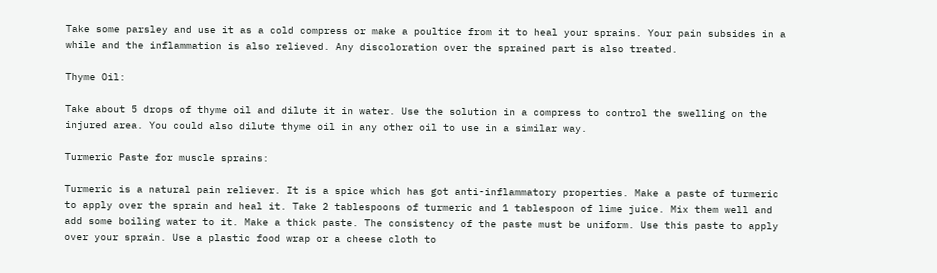Take some parsley and use it as a cold compress or make a poultice from it to heal your sprains. Your pain subsides in a while and the inflammation is also relieved. Any discoloration over the sprained part is also treated.

Thyme Oil:

Take about 5 drops of thyme oil and dilute it in water. Use the solution in a compress to control the swelling on the injured area. You could also dilute thyme oil in any other oil to use in a similar way.

Turmeric Paste for muscle sprains:

Turmeric is a natural pain reliever. It is a spice which has got anti-inflammatory properties. Make a paste of turmeric to apply over the sprain and heal it. Take 2 tablespoons of turmeric and 1 tablespoon of lime juice. Mix them well and add some boiling water to it. Make a thick paste. The consistency of the paste must be uniform. Use this paste to apply over your sprain. Use a plastic food wrap or a cheese cloth to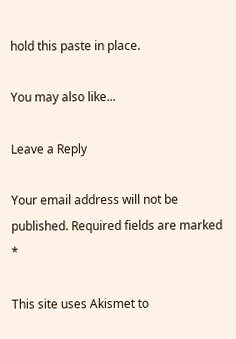hold this paste in place.

You may also like...

Leave a Reply

Your email address will not be published. Required fields are marked *

This site uses Akismet to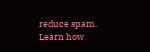reduce spam. Learn how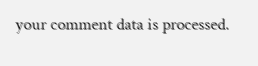your comment data is processed.